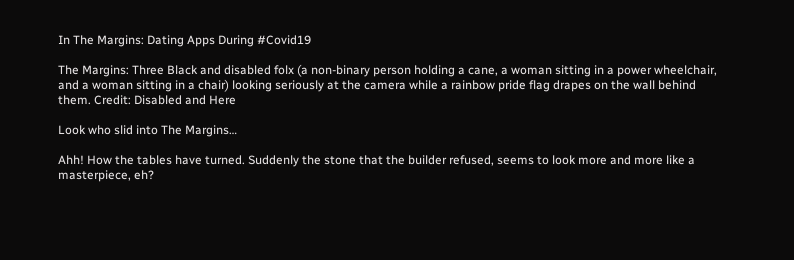In The Margins: Dating Apps During #Covid19

The Margins: Three Black and disabled folx (a non-binary person holding a cane, a woman sitting in a power wheelchair, and a woman sitting in a chair) looking seriously at the camera while a rainbow pride flag drapes on the wall behind them. Credit: Disabled and Here

Look who slid into The Margins…

Ahh! How the tables have turned. Suddenly the stone that the builder refused, seems to look more and more like a masterpiece, eh?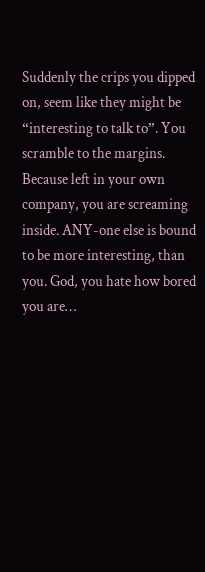Suddenly the crips you dipped on, seem like they might be “interesting to talk to”. You scramble to the margins. Because left in your own company, you are screaming inside. ANY-one else is bound to be more interesting, than you. God, you hate how bored you are…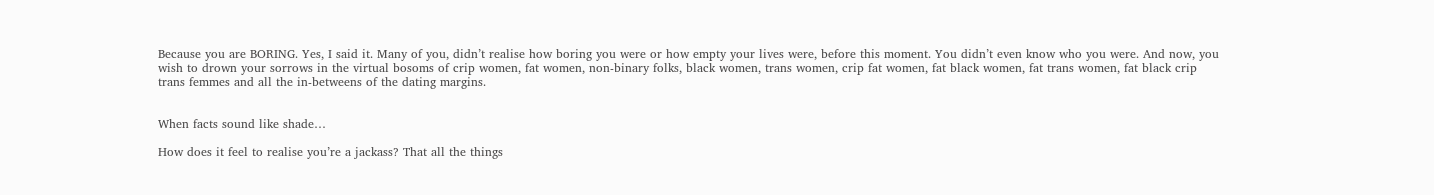Because you are BORING. Yes, I said it. Many of you, didn’t realise how boring you were or how empty your lives were, before this moment. You didn’t even know who you were. And now, you wish to drown your sorrows in the virtual bosoms of crip women, fat women, non-binary folks, black women, trans women, crip fat women, fat black women, fat trans women, fat black crip trans femmes and all the in-betweens of the dating margins.


When facts sound like shade…

How does it feel to realise you’re a jackass? That all the things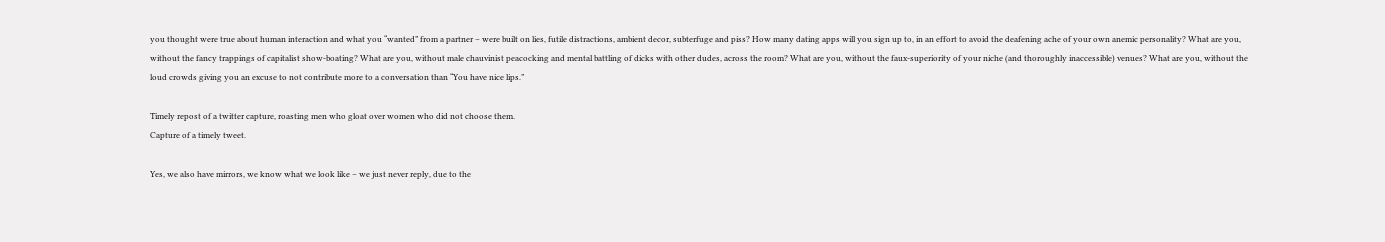you thought were true about human interaction and what you “wanted” from a partner – were built on lies, futile distractions, ambient decor, subterfuge and piss? How many dating apps will you sign up to, in an effort to avoid the deafening ache of your own anemic personality? What are you, without the fancy trappings of capitalist show-boating? What are you, without male chauvinist peacocking and mental battling of dicks with other dudes, across the room? What are you, without the faux-superiority of your niche (and thoroughly inaccessible) venues? What are you, without the loud crowds giving you an excuse to not contribute more to a conversation than “You have nice lips.”

Timely repost of a twitter capture, roasting men who gloat over women who did not choose them.
Capture of a timely tweet.

Yes, we also have mirrors, we know what we look like – we just never reply, due to the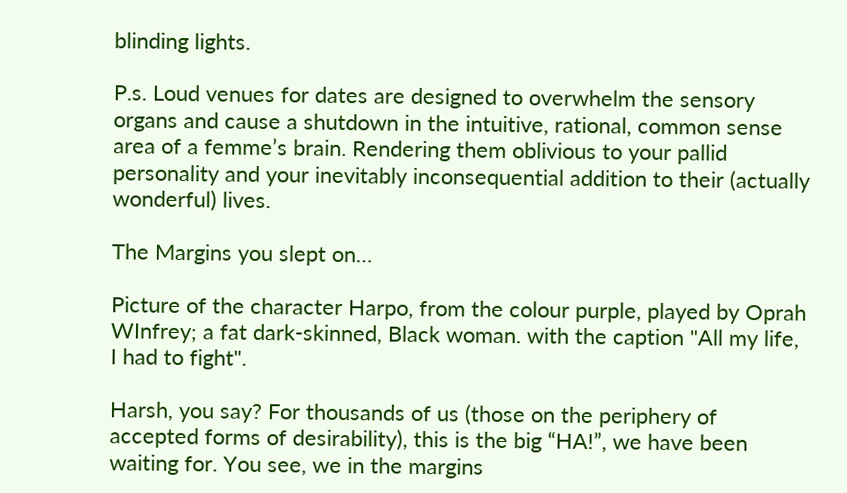blinding lights.

P.s. Loud venues for dates are designed to overwhelm the sensory organs and cause a shutdown in the intuitive, rational, common sense area of a femme’s brain. Rendering them oblivious to your pallid personality and your inevitably inconsequential addition to their (actually wonderful) lives.

The Margins you slept on…

Picture of the character Harpo, from the colour purple, played by Oprah WInfrey; a fat dark-skinned, Black woman. with the caption "All my life, I had to fight".

Harsh, you say? For thousands of us (those on the periphery of accepted forms of desirability), this is the big “HA!”, we have been waiting for. You see, we in the margins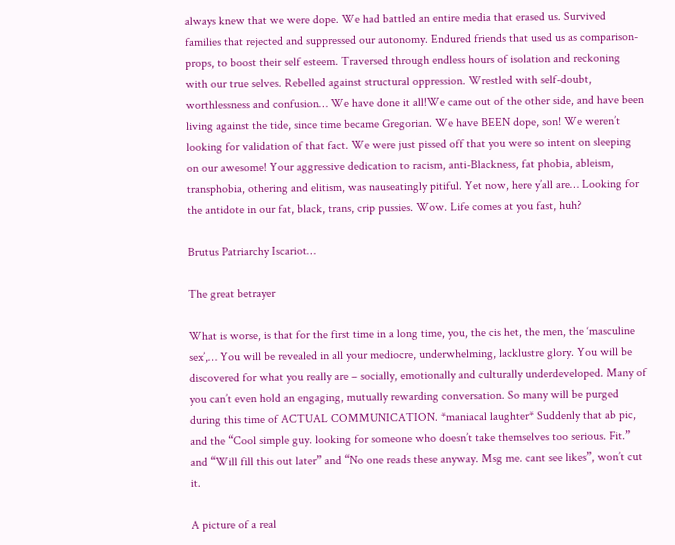always knew that we were dope. We had battled an entire media that erased us. Survived families that rejected and suppressed our autonomy. Endured friends that used us as comparison-props, to boost their self esteem. Traversed through endless hours of isolation and reckoning with our true selves. Rebelled against structural oppression. Wrestled with self-doubt, worthlessness and confusion… We have done it all!We came out of the other side, and have been living against the tide, since time became Gregorian. We have BEEN dope, son! We weren’t looking for validation of that fact. We were just pissed off that you were so intent on sleeping on our awesome! Your aggressive dedication to racism, anti-Blackness, fat phobia, ableism, transphobia, othering and elitism, was nauseatingly pitiful. Yet now, here y’all are… Looking for the antidote in our fat, black, trans, crip pussies. Wow. Life comes at you fast, huh?

Brutus Patriarchy Iscariot…

The great betrayer

What is worse, is that for the first time in a long time, you, the cis het, the men, the ‘masculine sex’,… You will be revealed in all your mediocre, underwhelming, lacklustre glory. You will be discovered for what you really are – socially, emotionally and culturally underdeveloped. Many of you can’t even hold an engaging, mutually rewarding conversation. So many will be purged during this time of ACTUAL COMMUNICATION. *maniacal laughter* Suddenly that ab pic, and the “Cool simple guy. looking for someone who doesn’t take themselves too serious. Fit.” and “Will fill this out later” and “No one reads these anyway. Msg me. cant see likes”, won’t cut it.

A picture of a real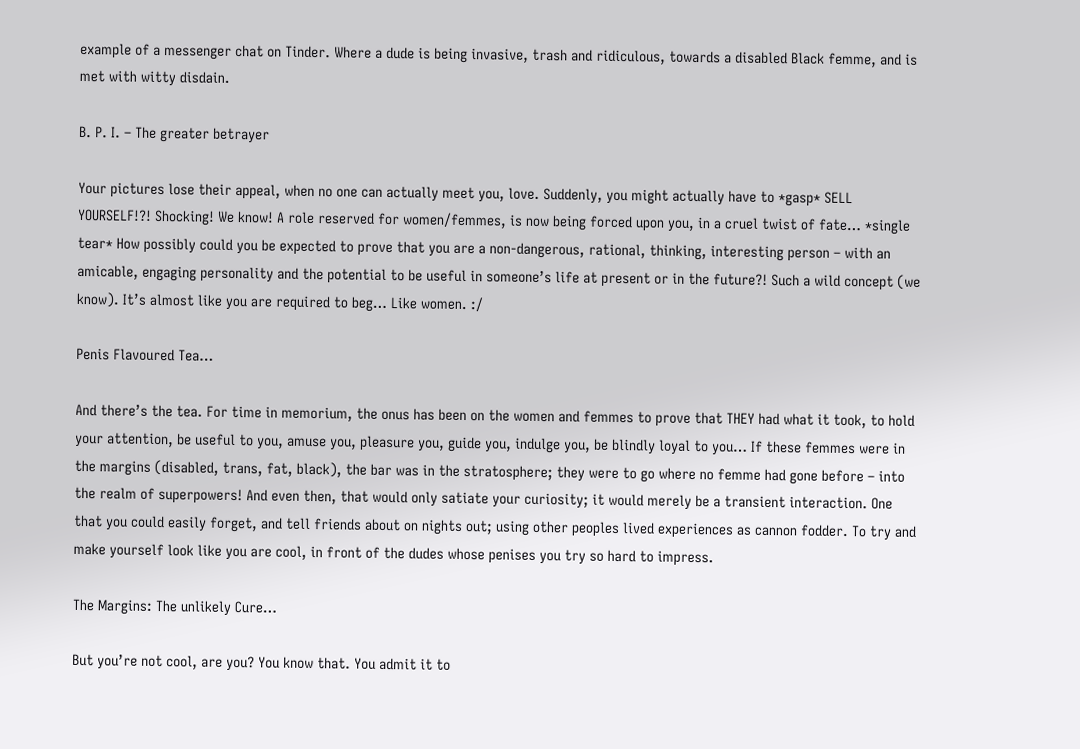example of a messenger chat on Tinder. Where a dude is being invasive, trash and ridiculous, towards a disabled Black femme, and is met with witty disdain.

B. P. I. – The greater betrayer

Your pictures lose their appeal, when no one can actually meet you, love. Suddenly, you might actually have to *gasp* SELL YOURSELF!?! Shocking! We know! A role reserved for women/femmes, is now being forced upon you, in a cruel twist of fate… *single tear* How possibly could you be expected to prove that you are a non-dangerous, rational, thinking, interesting person – with an amicable, engaging personality and the potential to be useful in someone’s life at present or in the future?! Such a wild concept (we know). It’s almost like you are required to beg… Like women. :/

Penis Flavoured Tea…

And there’s the tea. For time in memorium, the onus has been on the women and femmes to prove that THEY had what it took, to hold your attention, be useful to you, amuse you, pleasure you, guide you, indulge you, be blindly loyal to you… If these femmes were in the margins (disabled, trans, fat, black), the bar was in the stratosphere; they were to go where no femme had gone before – into the realm of superpowers! And even then, that would only satiate your curiosity; it would merely be a transient interaction. One that you could easily forget, and tell friends about on nights out; using other peoples lived experiences as cannon fodder. To try and make yourself look like you are cool, in front of the dudes whose penises you try so hard to impress.

The Margins: The unlikely Cure…

But you’re not cool, are you? You know that. You admit it to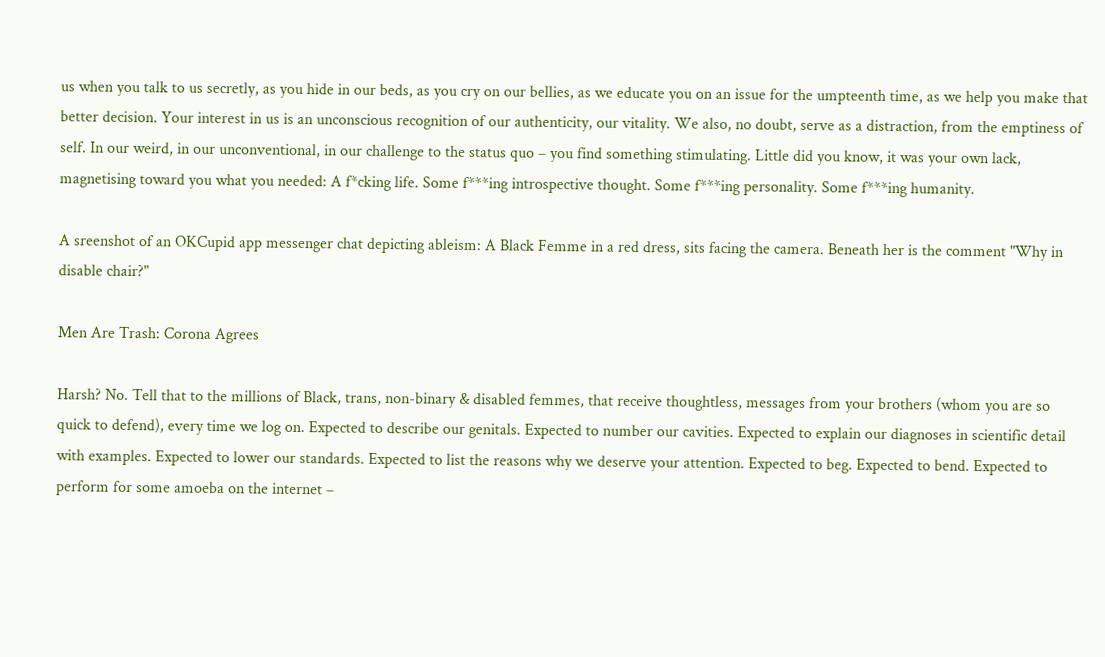us when you talk to us secretly, as you hide in our beds, as you cry on our bellies, as we educate you on an issue for the umpteenth time, as we help you make that better decision. Your interest in us is an unconscious recognition of our authenticity, our vitality. We also, no doubt, serve as a distraction, from the emptiness of self. In our weird, in our unconventional, in our challenge to the status quo – you find something stimulating. Little did you know, it was your own lack, magnetising toward you what you needed: A f*cking life. Some f***ing introspective thought. Some f***ing personality. Some f***ing humanity.

A sreenshot of an OKCupid app messenger chat depicting ableism: A Black Femme in a red dress, sits facing the camera. Beneath her is the comment "Why in disable chair?"

Men Are Trash: Corona Agrees

Harsh? No. Tell that to the millions of Black, trans, non-binary & disabled femmes, that receive thoughtless, messages from your brothers (whom you are so quick to defend), every time we log on. Expected to describe our genitals. Expected to number our cavities. Expected to explain our diagnoses in scientific detail with examples. Expected to lower our standards. Expected to list the reasons why we deserve your attention. Expected to beg. Expected to bend. Expected to perform for some amoeba on the internet –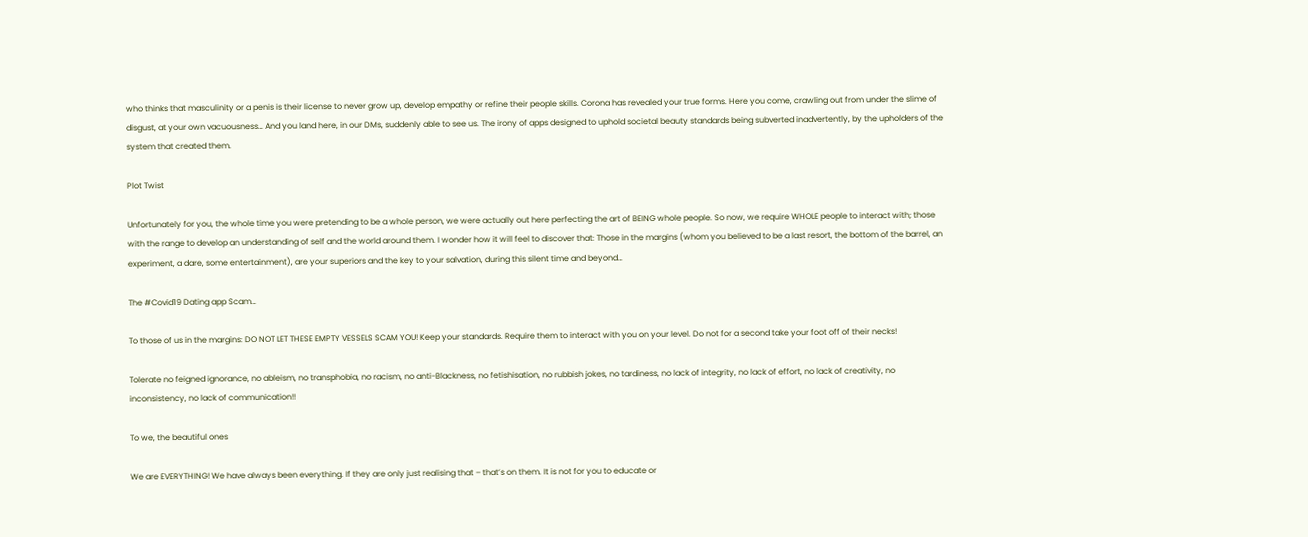who thinks that masculinity or a penis is their license to never grow up, develop empathy or refine their people skills. Corona has revealed your true forms. Here you come, crawling out from under the slime of disgust, at your own vacuousness… And you land here, in our DMs, suddenly able to see us. The irony of apps designed to uphold societal beauty standards being subverted inadvertently, by the upholders of the system that created them.

Plot Twist

Unfortunately for you, the whole time you were pretending to be a whole person, we were actually out here perfecting the art of BEING whole people. So now, we require WHOLE people to interact with; those with the range to develop an understanding of self and the world around them. I wonder how it will feel to discover that: Those in the margins (whom you believed to be a last resort, the bottom of the barrel, an experiment, a dare, some entertainment), are your superiors and the key to your salvation, during this silent time and beyond…

The #Covid19 Dating app Scam…

To those of us in the margins: DO NOT LET THESE EMPTY VESSELS SCAM YOU! Keep your standards. Require them to interact with you on your level. Do not for a second take your foot off of their necks!

Tolerate no feigned ignorance, no ableism, no transphobia, no racism, no anti-Blackness, no fetishisation, no rubbish jokes, no tardiness, no lack of integrity, no lack of effort, no lack of creativity, no inconsistency, no lack of communication!!

To we, the beautiful ones

We are EVERYTHING! We have always been everything. If they are only just realising that – that’s on them. It is not for you to educate or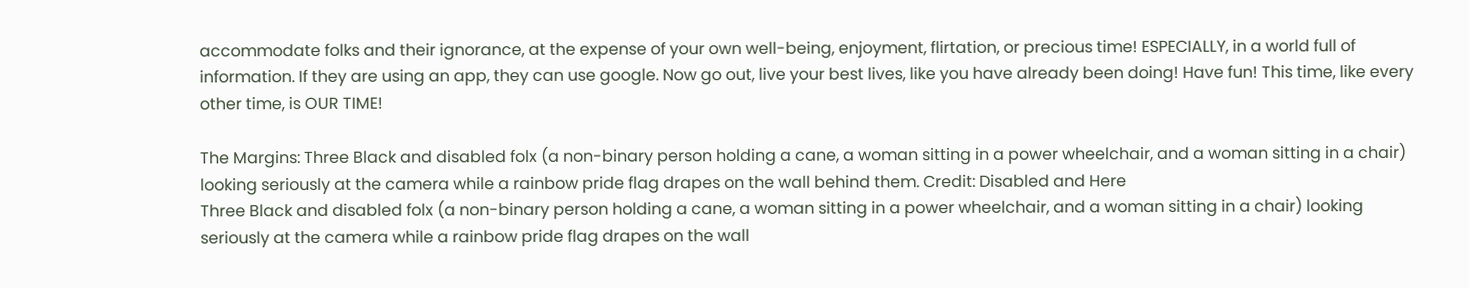accommodate folks and their ignorance, at the expense of your own well-being, enjoyment, flirtation, or precious time! ESPECIALLY, in a world full of information. If they are using an app, they can use google. Now go out, live your best lives, like you have already been doing! Have fun! This time, like every other time, is OUR TIME!

The Margins: Three Black and disabled folx (a non-binary person holding a cane, a woman sitting in a power wheelchair, and a woman sitting in a chair) looking seriously at the camera while a rainbow pride flag drapes on the wall behind them. Credit: Disabled and Here
Three Black and disabled folx (a non-binary person holding a cane, a woman sitting in a power wheelchair, and a woman sitting in a chair) looking seriously at the camera while a rainbow pride flag drapes on the wall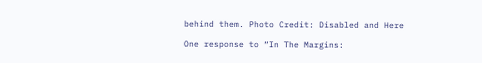behind them. Photo Credit: Disabled and Here

One response to “In The Margins: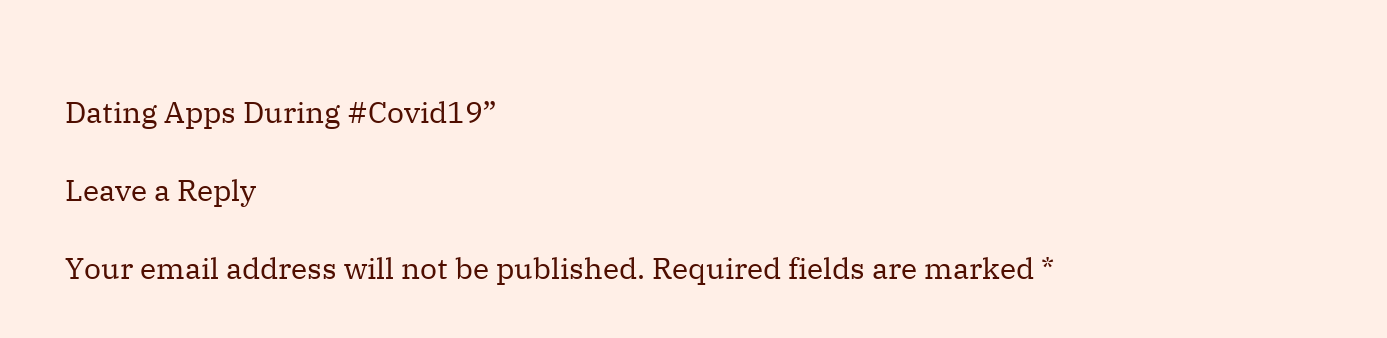Dating Apps During #Covid19”

Leave a Reply

Your email address will not be published. Required fields are marked *